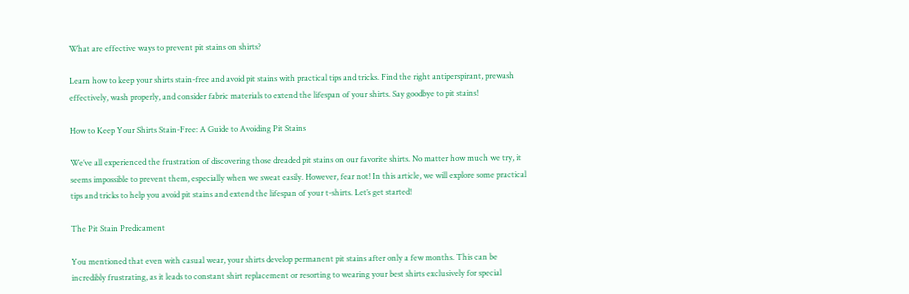What are effective ways to prevent pit stains on shirts?

Learn how to keep your shirts stain-free and avoid pit stains with practical tips and tricks. Find the right antiperspirant, prewash effectively, wash properly, and consider fabric materials to extend the lifespan of your shirts. Say goodbye to pit stains!

How to Keep Your Shirts Stain-Free: A Guide to Avoiding Pit Stains

We’ve all experienced the frustration of discovering those dreaded pit stains on our favorite shirts. No matter how much we try, it seems impossible to prevent them, especially when we sweat easily. However, fear not! In this article, we will explore some practical tips and tricks to help you avoid pit stains and extend the lifespan of your t-shirts. Let’s get started!

The Pit Stain Predicament

You mentioned that even with casual wear, your shirts develop permanent pit stains after only a few months. This can be incredibly frustrating, as it leads to constant shirt replacement or resorting to wearing your best shirts exclusively for special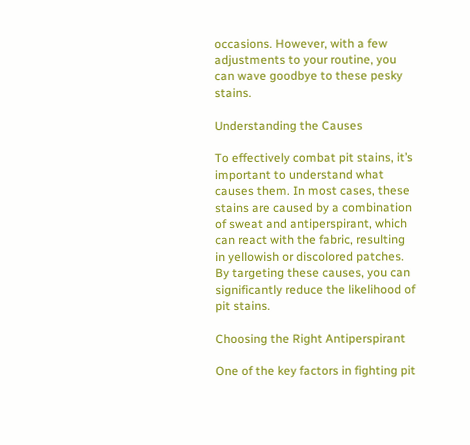occasions. However, with a few adjustments to your routine, you can wave goodbye to these pesky stains.

Understanding the Causes

To effectively combat pit stains, it’s important to understand what causes them. In most cases, these stains are caused by a combination of sweat and antiperspirant, which can react with the fabric, resulting in yellowish or discolored patches. By targeting these causes, you can significantly reduce the likelihood of pit stains.

Choosing the Right Antiperspirant

One of the key factors in fighting pit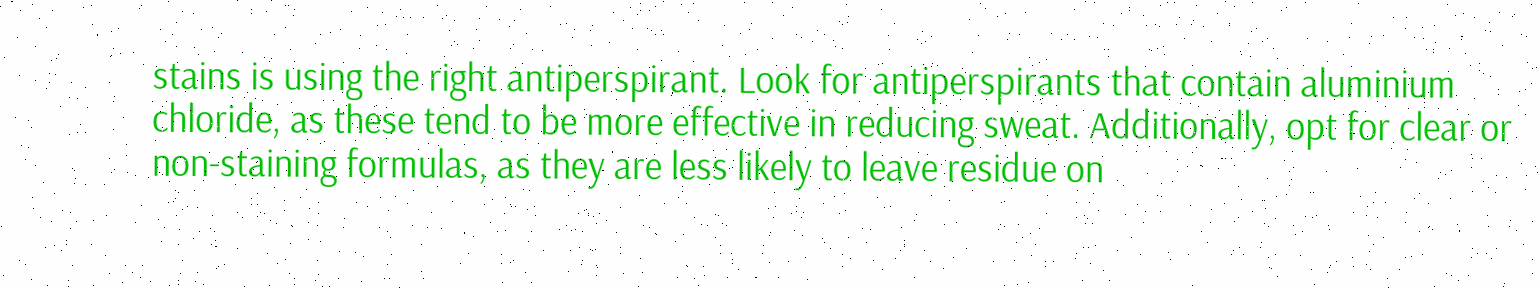stains is using the right antiperspirant. Look for antiperspirants that contain aluminium chloride, as these tend to be more effective in reducing sweat. Additionally, opt for clear or non-staining formulas, as they are less likely to leave residue on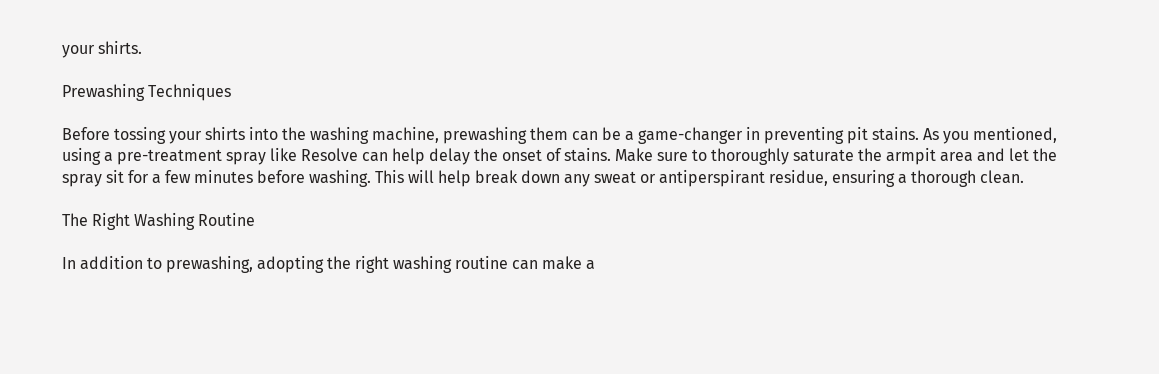your shirts.

Prewashing Techniques

Before tossing your shirts into the washing machine, prewashing them can be a game-changer in preventing pit stains. As you mentioned, using a pre-treatment spray like Resolve can help delay the onset of stains. Make sure to thoroughly saturate the armpit area and let the spray sit for a few minutes before washing. This will help break down any sweat or antiperspirant residue, ensuring a thorough clean.

The Right Washing Routine

In addition to prewashing, adopting the right washing routine can make a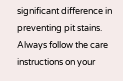significant difference in preventing pit stains. Always follow the care instructions on your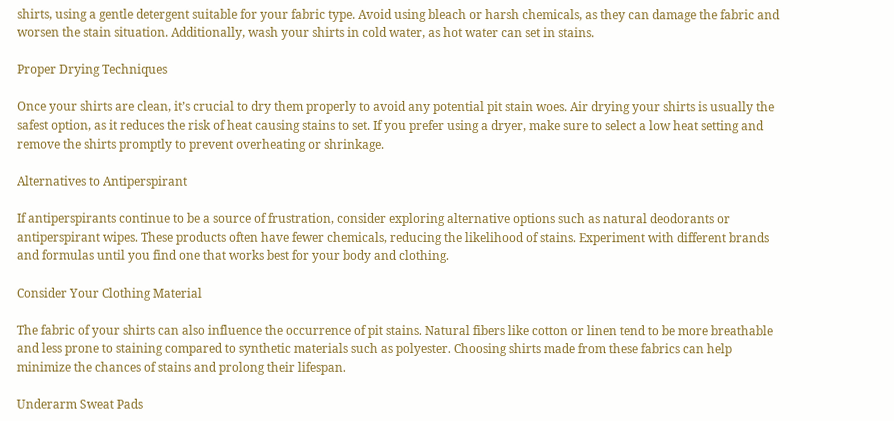shirts, using a gentle detergent suitable for your fabric type. Avoid using bleach or harsh chemicals, as they can damage the fabric and worsen the stain situation. Additionally, wash your shirts in cold water, as hot water can set in stains.

Proper Drying Techniques

Once your shirts are clean, it’s crucial to dry them properly to avoid any potential pit stain woes. Air drying your shirts is usually the safest option, as it reduces the risk of heat causing stains to set. If you prefer using a dryer, make sure to select a low heat setting and remove the shirts promptly to prevent overheating or shrinkage.

Alternatives to Antiperspirant

If antiperspirants continue to be a source of frustration, consider exploring alternative options such as natural deodorants or antiperspirant wipes. These products often have fewer chemicals, reducing the likelihood of stains. Experiment with different brands and formulas until you find one that works best for your body and clothing.

Consider Your Clothing Material

The fabric of your shirts can also influence the occurrence of pit stains. Natural fibers like cotton or linen tend to be more breathable and less prone to staining compared to synthetic materials such as polyester. Choosing shirts made from these fabrics can help minimize the chances of stains and prolong their lifespan.

Underarm Sweat Pads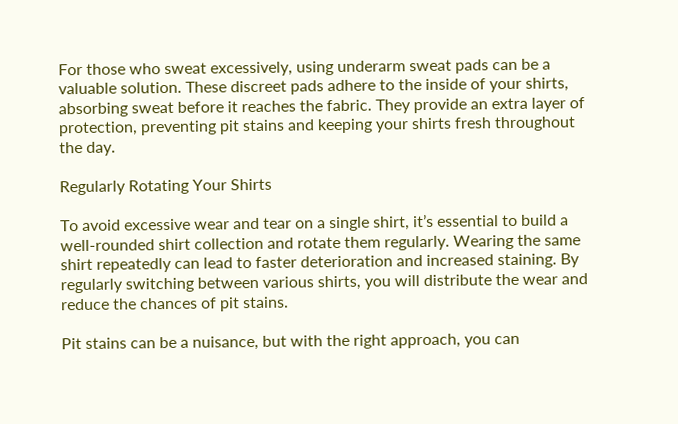For those who sweat excessively, using underarm sweat pads can be a valuable solution. These discreet pads adhere to the inside of your shirts, absorbing sweat before it reaches the fabric. They provide an extra layer of protection, preventing pit stains and keeping your shirts fresh throughout the day.

Regularly Rotating Your Shirts

To avoid excessive wear and tear on a single shirt, it’s essential to build a well-rounded shirt collection and rotate them regularly. Wearing the same shirt repeatedly can lead to faster deterioration and increased staining. By regularly switching between various shirts, you will distribute the wear and reduce the chances of pit stains.

Pit stains can be a nuisance, but with the right approach, you can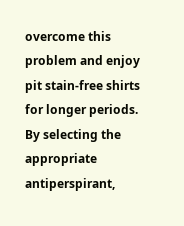overcome this problem and enjoy pit stain-free shirts for longer periods. By selecting the appropriate antiperspirant,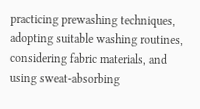practicing prewashing techniques, adopting suitable washing routines, considering fabric materials, and using sweat-absorbing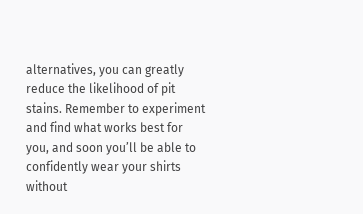alternatives, you can greatly reduce the likelihood of pit stains. Remember to experiment and find what works best for you, and soon you’ll be able to confidently wear your shirts without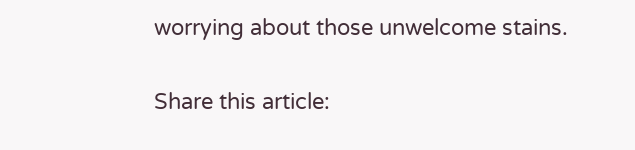worrying about those unwelcome stains.

Share this article: